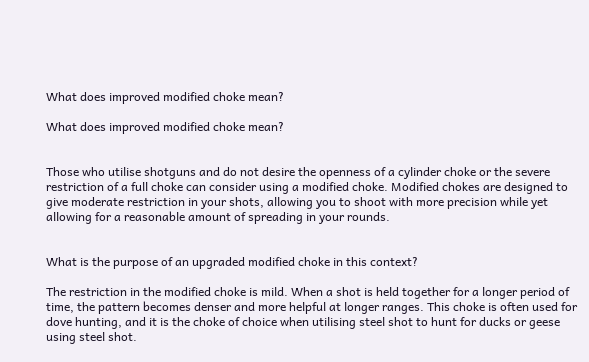What does improved modified choke mean?

What does improved modified choke mean?


Those who utilise shotguns and do not desire the openness of a cylinder choke or the severe restriction of a full choke can consider using a modified choke. Modified chokes are designed to give moderate restriction in your shots, allowing you to shoot with more precision while yet allowing for a reasonable amount of spreading in your rounds.


What is the purpose of an upgraded modified choke in this context?

The restriction in the modified choke is mild. When a shot is held together for a longer period of time, the pattern becomes denser and more helpful at longer ranges. This choke is often used for dove hunting, and it is the choke of choice when utilising steel shot to hunt for ducks or geese using steel shot.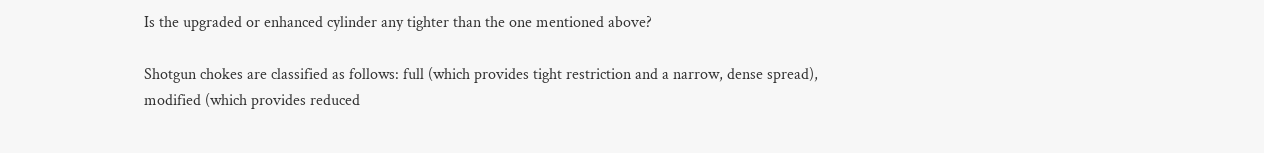Is the upgraded or enhanced cylinder any tighter than the one mentioned above?

Shotgun chokes are classified as follows: full (which provides tight restriction and a narrow, dense spread), modified (which provides reduced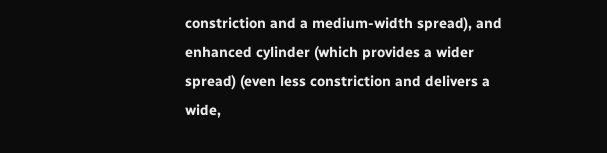constriction and a medium-width spread), and enhanced cylinder (which provides a wider spread) (even less constriction and delivers a wide,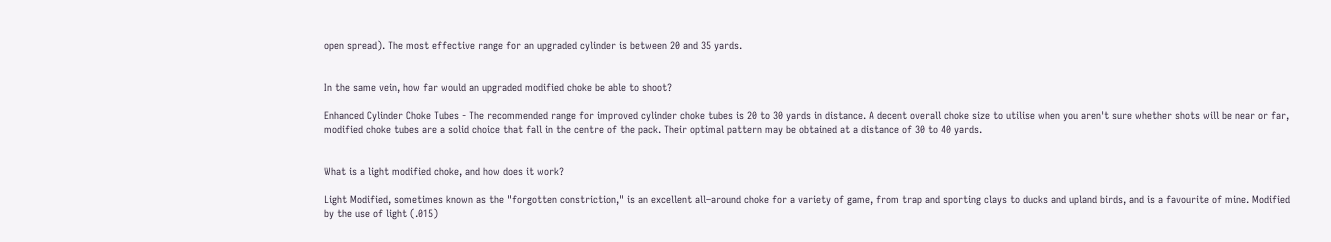open spread). The most effective range for an upgraded cylinder is between 20 and 35 yards.


In the same vein, how far would an upgraded modified choke be able to shoot?

Enhanced Cylinder Choke Tubes - The recommended range for improved cylinder choke tubes is 20 to 30 yards in distance. A decent overall choke size to utilise when you aren't sure whether shots will be near or far, modified choke tubes are a solid choice that fall in the centre of the pack. Their optimal pattern may be obtained at a distance of 30 to 40 yards.


What is a light modified choke, and how does it work?

Light Modified, sometimes known as the "forgotten constriction," is an excellent all–around choke for a variety of game, from trap and sporting clays to ducks and upland birds, and is a favourite of mine. Modified by the use of light (.015)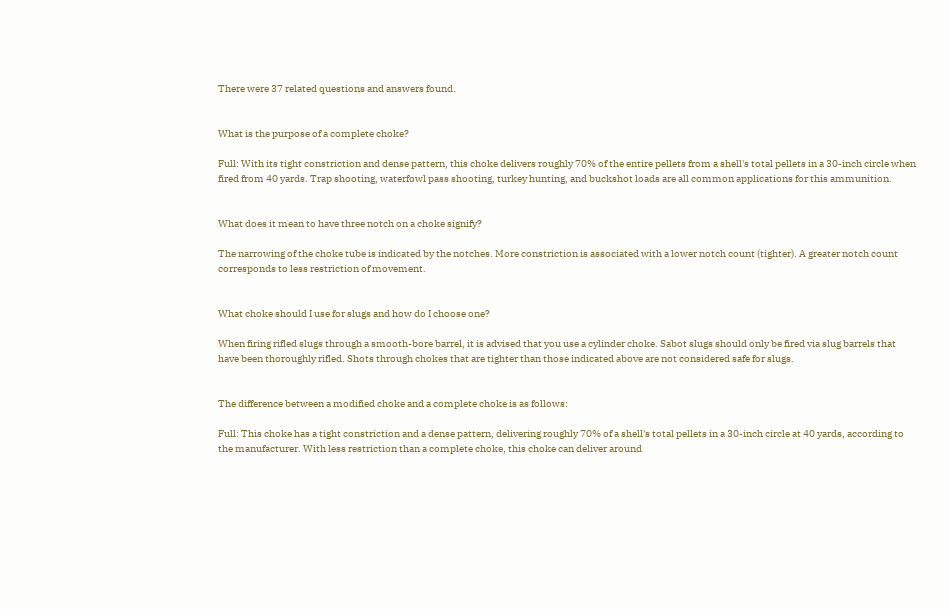There were 37 related questions and answers found.


What is the purpose of a complete choke?

Full: With its tight constriction and dense pattern, this choke delivers roughly 70% of the entire pellets from a shell's total pellets in a 30-inch circle when fired from 40 yards. Trap shooting, waterfowl pass shooting, turkey hunting, and buckshot loads are all common applications for this ammunition.


What does it mean to have three notch on a choke signify?

The narrowing of the choke tube is indicated by the notches. More constriction is associated with a lower notch count (tighter). A greater notch count corresponds to less restriction of movement.


What choke should I use for slugs and how do I choose one?

When firing rifled slugs through a smooth-bore barrel, it is advised that you use a cylinder choke. Sabot slugs should only be fired via slug barrels that have been thoroughly rifled. Shots through chokes that are tighter than those indicated above are not considered safe for slugs.


The difference between a modified choke and a complete choke is as follows:

Full: This choke has a tight constriction and a dense pattern, delivering roughly 70% of a shell's total pellets in a 30-inch circle at 40 yards, according to the manufacturer. With less restriction than a complete choke, this choke can deliver around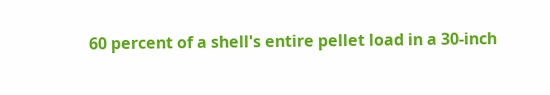60 percent of a shell's entire pellet load in a 30-inch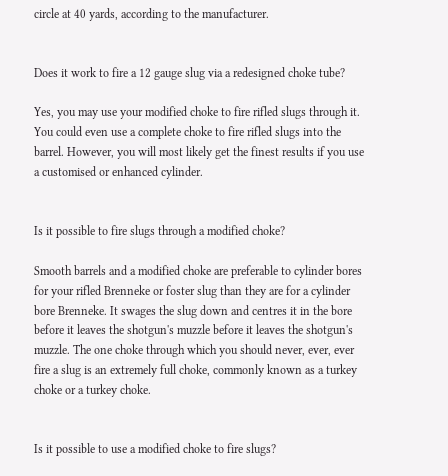circle at 40 yards, according to the manufacturer.


Does it work to fire a 12 gauge slug via a redesigned choke tube?

Yes, you may use your modified choke to fire rifled slugs through it. You could even use a complete choke to fire rifled slugs into the barrel. However, you will most likely get the finest results if you use a customised or enhanced cylinder.


Is it possible to fire slugs through a modified choke?

Smooth barrels and a modified choke are preferable to cylinder bores for your rifled Brenneke or foster slug than they are for a cylinder bore Brenneke. It swages the slug down and centres it in the bore before it leaves the shotgun's muzzle before it leaves the shotgun's muzzle. The one choke through which you should never, ever, ever fire a slug is an extremely full choke, commonly known as a turkey choke or a turkey choke.


Is it possible to use a modified choke to fire slugs?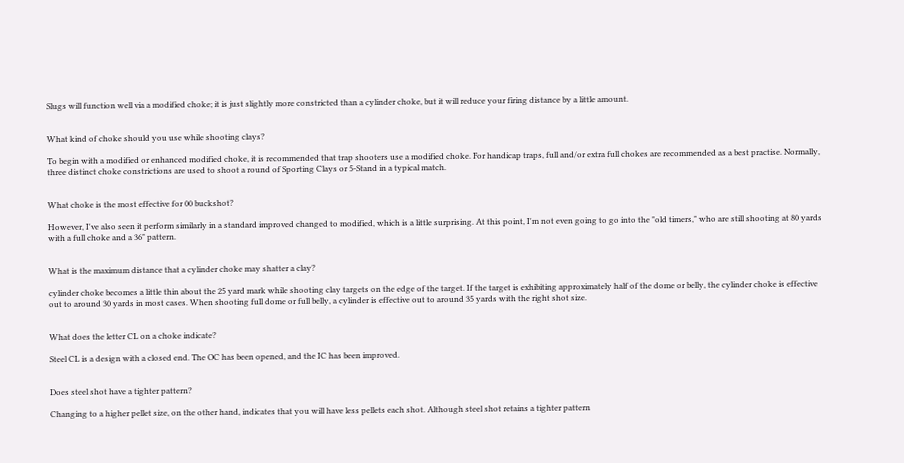Slugs will function well via a modified choke; it is just slightly more constricted than a cylinder choke, but it will reduce your firing distance by a little amount.


What kind of choke should you use while shooting clays?

To begin with a modified or enhanced modified choke, it is recommended that trap shooters use a modified choke. For handicap traps, full and/or extra full chokes are recommended as a best practise. Normally, three distinct choke constrictions are used to shoot a round of Sporting Clays or 5-Stand in a typical match.


What choke is the most effective for 00 buckshot?

However, I've also seen it perform similarly in a standard improved changed to modified, which is a little surprising. At this point, I'm not even going to go into the "old timers," who are still shooting at 80 yards with a full choke and a 36" pattern.


What is the maximum distance that a cylinder choke may shatter a clay?

cylinder choke becomes a little thin about the 25 yard mark while shooting clay targets on the edge of the target. If the target is exhibiting approximately half of the dome or belly, the cylinder choke is effective out to around 30 yards in most cases. When shooting full dome or full belly, a cylinder is effective out to around 35 yards with the right shot size.


What does the letter CL on a choke indicate?

Steel CL is a design with a closed end. The OC has been opened, and the IC has been improved.


Does steel shot have a tighter pattern?

Changing to a higher pellet size, on the other hand, indicates that you will have less pellets each shot. Although steel shot retains a tighter pattern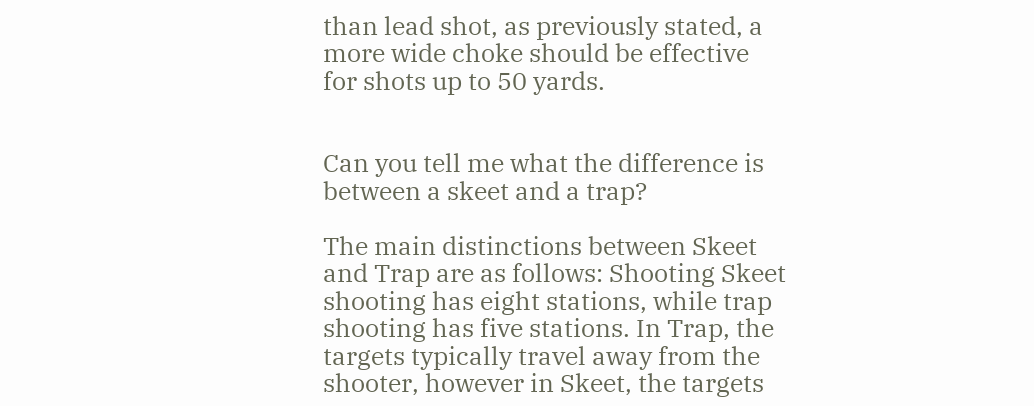than lead shot, as previously stated, a more wide choke should be effective for shots up to 50 yards.


Can you tell me what the difference is between a skeet and a trap?

The main distinctions between Skeet and Trap are as follows: Shooting Skeet shooting has eight stations, while trap shooting has five stations. In Trap, the targets typically travel away from the shooter, however in Skeet, the targets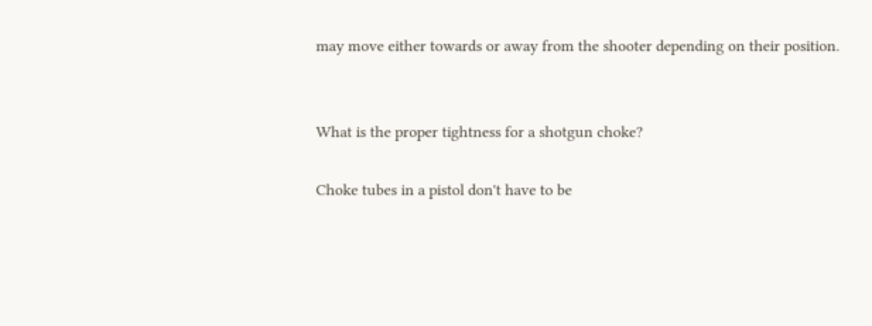may move either towards or away from the shooter depending on their position.


What is the proper tightness for a shotgun choke?

Choke tubes in a pistol don't have to be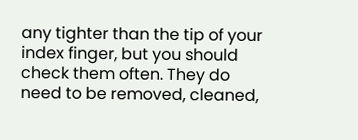any tighter than the tip of your index finger, but you should check them often. They do need to be removed, cleaned,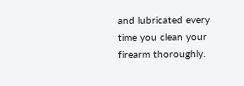and lubricated every time you clean your firearm thoroughly.